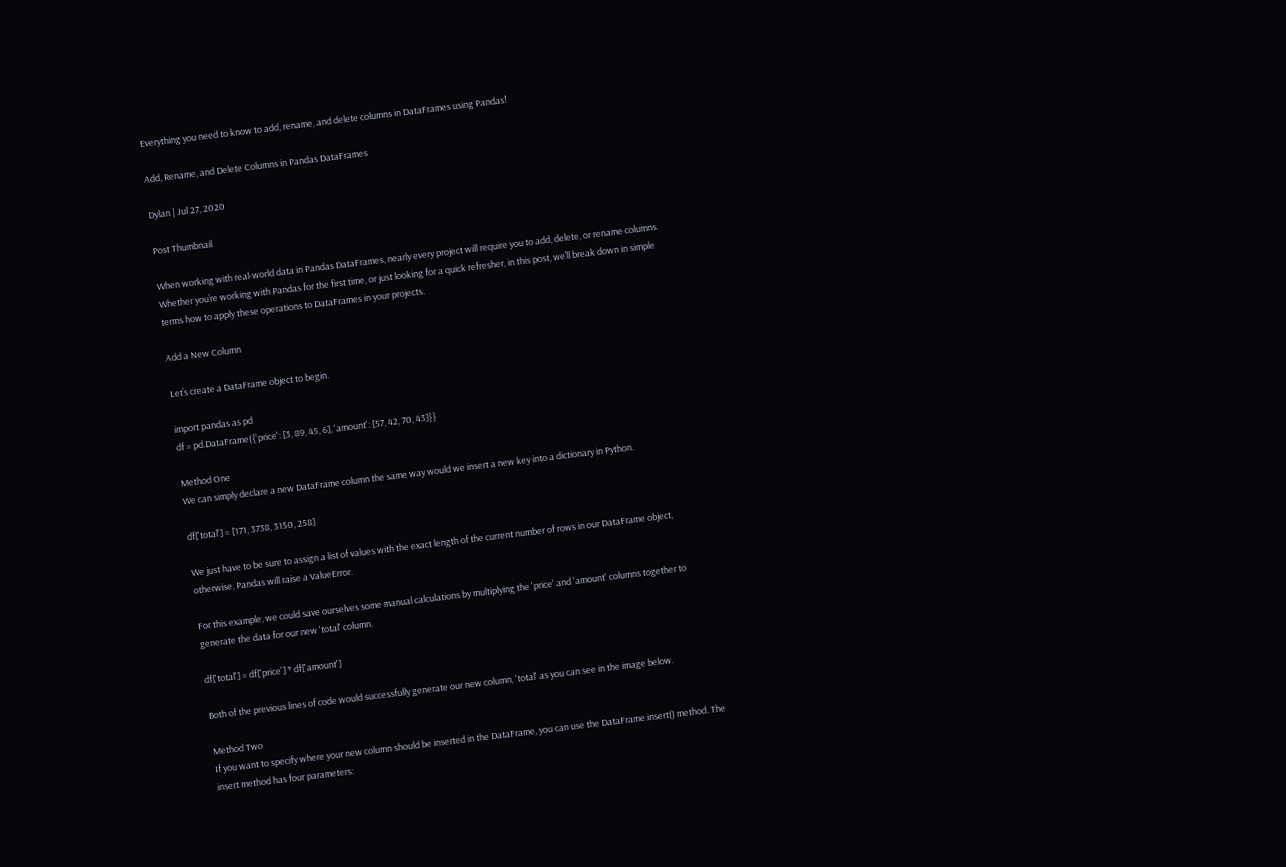Everything you need to know to add, rename, and delete columns in DataFrames using Pandas!

Add, Rename, and Delete Columns in Pandas DataFrames

Dylan | Jul 27, 2020

Post Thumbnail

When working with real-world data in Pandas DataFrames, nearly every project will require you to add, delete, or rename columns. Whether you’re working with Pandas for the first time, or just looking for a quick refresher, in this post, we’ll break down in simple terms how to apply these operations to DataFrames in your projects.

Add a New Column

Let’s create a DataFrame object to begin.

import pandas as pd
df = pd.DataFrame({'price': [3, 89, 45, 6], 'amount': [57, 42, 70, 43]}}

Method One
We can simply declare a new DataFrame column the same way would we insert a new key into a dictionary in Python.

df['total'] = [171, 3738, 3150, 258]

We just have to be sure to assign a list of values with the exact length of the current number of rows in our DataFrame object, otherwise, Pandas will raise a ValueError.

For this example, we could save ourselves some manual calculations by multiplying the 'price' and 'amount' columns together to generate the data for our new 'total' column.

df['total'] = df['price'] * df['amount']

Both of the previous lines of code would successfully generate our new column, 'total' as you can see in the image below.

Method Two
If you want to specify where your new column should be inserted in the DataFrame, you can use the DataFrame.insert() method. The insert method has four parameters: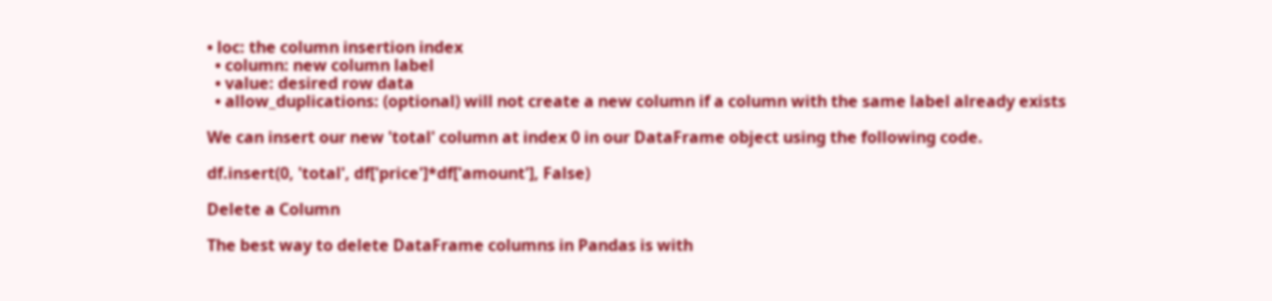• loc: the column insertion index
  • column: new column label
  • value: desired row data
  • allow_duplications: (optional) will not create a new column if a column with the same label already exists

We can insert our new 'total' column at index 0 in our DataFrame object using the following code.

df.insert(0, 'total', df['price']*df['amount'], False)

Delete a Column

The best way to delete DataFrame columns in Pandas is with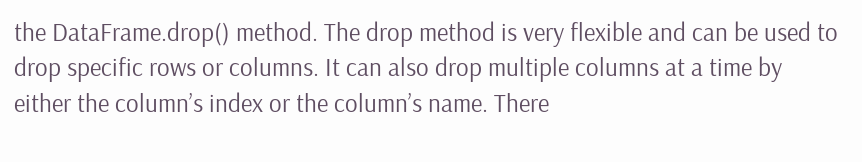the DataFrame.drop() method. The drop method is very flexible and can be used to drop specific rows or columns. It can also drop multiple columns at a time by either the column’s index or the column’s name. There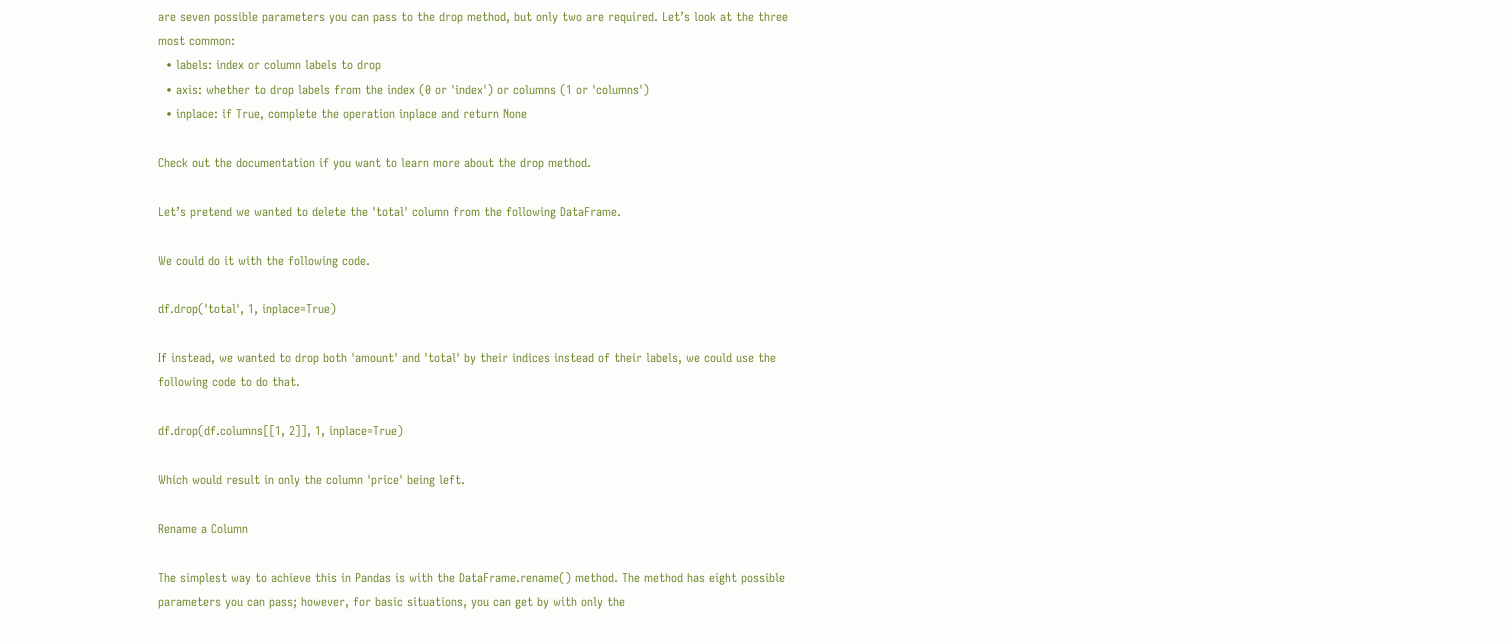are seven possible parameters you can pass to the drop method, but only two are required. Let’s look at the three most common:
  • labels: index or column labels to drop
  • axis: whether to drop labels from the index (0 or 'index') or columns (1 or 'columns')
  • inplace: if True, complete the operation inplace and return None

Check out the documentation if you want to learn more about the drop method.

Let’s pretend we wanted to delete the 'total' column from the following DataFrame.

We could do it with the following code.

df.drop('total', 1, inplace=True)

If instead, we wanted to drop both 'amount' and 'total' by their indices instead of their labels, we could use the following code to do that.

df.drop(df.columns[[1, 2]], 1, inplace=True)

Which would result in only the column 'price' being left.

Rename a Column

The simplest way to achieve this in Pandas is with the DataFrame.rename() method. The method has eight possible parameters you can pass; however, for basic situations, you can get by with only the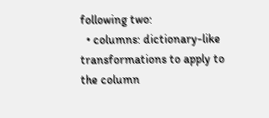following two:
  • columns: dictionary-like transformations to apply to the column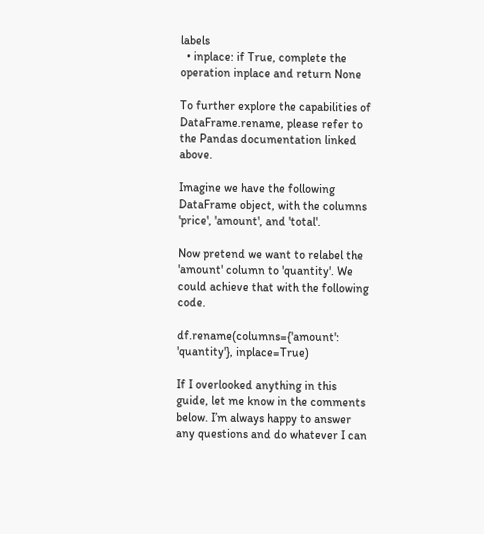labels
  • inplace: if True, complete the operation inplace and return None

To further explore the capabilities of DataFrame.rename, please refer to the Pandas documentation linked above.

Imagine we have the following DataFrame object, with the columns 'price', 'amount', and 'total'.

Now pretend we want to relabel the 'amount' column to 'quantity'. We could achieve that with the following code.

df.rename(columns={'amount': 'quantity'}, inplace=True)

If I overlooked anything in this guide, let me know in the comments below. I’m always happy to answer any questions and do whatever I can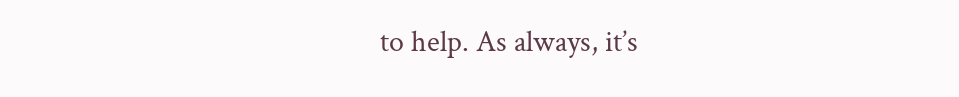to help. As always, it’s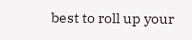best to roll up your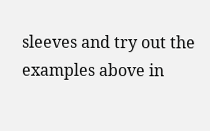sleeves and try out the examples above in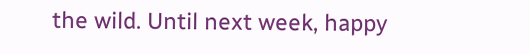the wild. Until next week, happy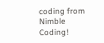coding from Nimble Coding!